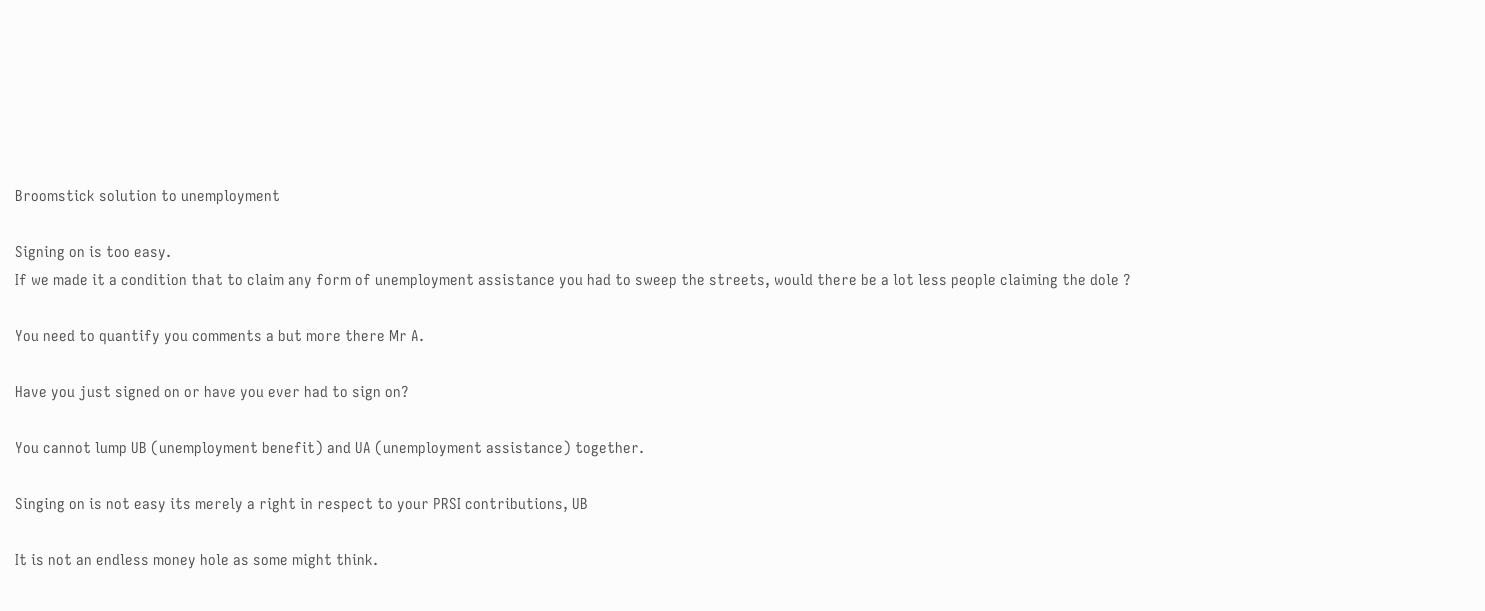Broomstick solution to unemployment

Signing on is too easy.
If we made it a condition that to claim any form of unemployment assistance you had to sweep the streets, would there be a lot less people claiming the dole ?

You need to quantify you comments a but more there Mr A.

Have you just signed on or have you ever had to sign on?

You cannot lump UB (unemployment benefit) and UA (unemployment assistance) together.

Singing on is not easy its merely a right in respect to your PRSI contributions, UB

It is not an endless money hole as some might think.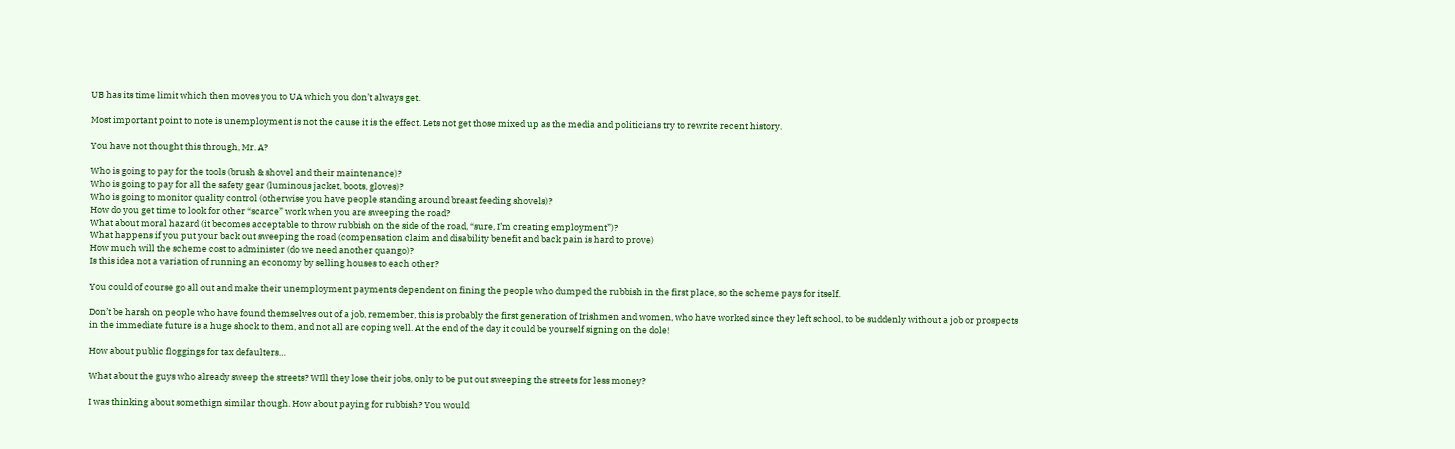UB has its time limit which then moves you to UA which you don’t always get.

Most important point to note is unemployment is not the cause it is the effect. Lets not get those mixed up as the media and politicians try to rewrite recent history.

You have not thought this through, Mr. A?

Who is going to pay for the tools (brush & shovel and their maintenance)?
Who is going to pay for all the safety gear (luminous jacket, boots, gloves)?
Who is going to monitor quality control (otherwise you have people standing around breast feeding shovels)?
How do you get time to look for other “scarce” work when you are sweeping the road?
What about moral hazard (it becomes acceptable to throw rubbish on the side of the road, “sure, I’m creating employment”)?
What happens if you put your back out sweeping the road (compensation claim and disability benefit and back pain is hard to prove)
How much will the scheme cost to administer (do we need another quango)?
Is this idea not a variation of running an economy by selling houses to each other?

You could of course go all out and make their unemployment payments dependent on fining the people who dumped the rubbish in the first place, so the scheme pays for itself.

Don’t be harsh on people who have found themselves out of a job, remember, this is probably the first generation of Irishmen and women, who have worked since they left school, to be suddenly without a job or prospects in the immediate future is a huge shock to them, and not all are coping well. At the end of the day it could be yourself signing on the dole!

How about public floggings for tax defaulters…

What about the guys who already sweep the streets? WIll they lose their jobs, only to be put out sweeping the streets for less money?

I was thinking about somethign similar though. How about paying for rubbish? You would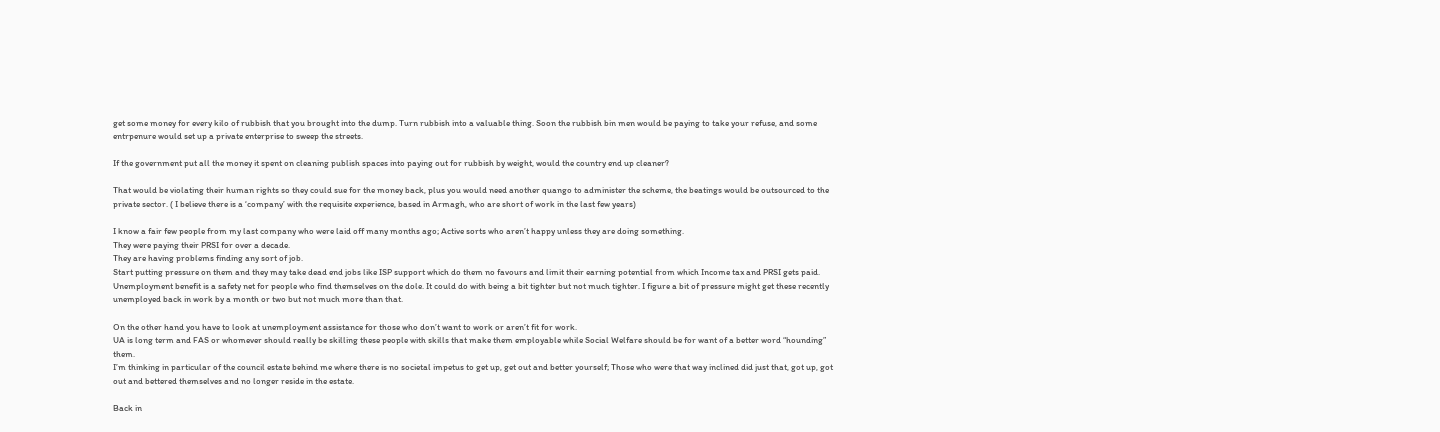get some money for every kilo of rubbish that you brought into the dump. Turn rubbish into a valuable thing. Soon the rubbish bin men would be paying to take your refuse, and some entrpenure would set up a private enterprise to sweep the streets.

If the government put all the money it spent on cleaning publish spaces into paying out for rubbish by weight, would the country end up cleaner?

That would be violating their human rights so they could sue for the money back, plus you would need another quango to administer the scheme, the beatings would be outsourced to the private sector. ( I believe there is a ‘company’ with the requisite experience, based in Armagh, who are short of work in the last few years)

I know a fair few people from my last company who were laid off many months ago; Active sorts who aren’t happy unless they are doing something.
They were paying their PRSI for over a decade.
They are having problems finding any sort of job.
Start putting pressure on them and they may take dead end jobs like ISP support which do them no favours and limit their earning potential from which Income tax and PRSI gets paid.
Unemployment benefit is a safety net for people who find themselves on the dole. It could do with being a bit tighter but not much tighter. I figure a bit of pressure might get these recently unemployed back in work by a month or two but not much more than that.

On the other hand you have to look at unemployment assistance for those who don’t want to work or aren’t fit for work.
UA is long term and FAS or whomever should really be skilling these people with skills that make them employable while Social Welfare should be for want of a better word “hounding” them.
I’m thinking in particular of the council estate behind me where there is no societal impetus to get up, get out and better yourself; Those who were that way inclined did just that, got up, got out and bettered themselves and no longer reside in the estate.

Back in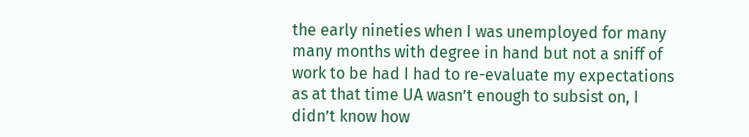the early nineties when I was unemployed for many many months with degree in hand but not a sniff of work to be had I had to re-evaluate my expectations as at that time UA wasn’t enough to subsist on, I didn’t know how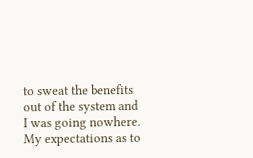to sweat the benefits out of the system and I was going nowhere. My expectations as to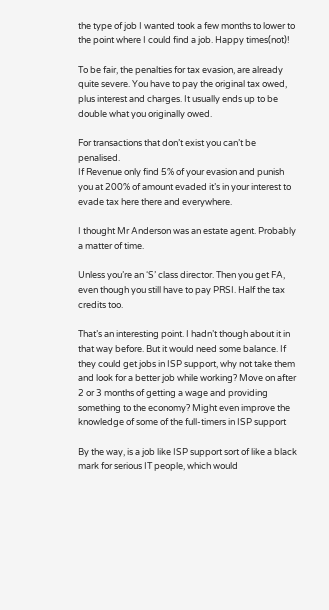the type of job I wanted took a few months to lower to the point where I could find a job. Happy times(not)!

To be fair, the penalties for tax evasion, are already quite severe. You have to pay the original tax owed, plus interest and charges. It usually ends up to be double what you originally owed.

For transactions that don’t exist you can’t be penalised.
If Revenue only find 5% of your evasion and punish you at 200% of amount evaded it’s in your interest to evade tax here there and everywhere.

I thought Mr Anderson was an estate agent. Probably a matter of time.

Unless you’re an ‘S’ class director. Then you get FA, even though you still have to pay PRSI. Half the tax credits too.

That’s an interesting point. I hadn’t though about it in that way before. But it would need some balance. If they could get jobs in ISP support, why not take them and look for a better job while working? Move on after 2 or 3 months of getting a wage and providing something to the economy? Might even improve the knowledge of some of the full-timers in ISP support

By the way, is a job like ISP support sort of like a black mark for serious IT people, which would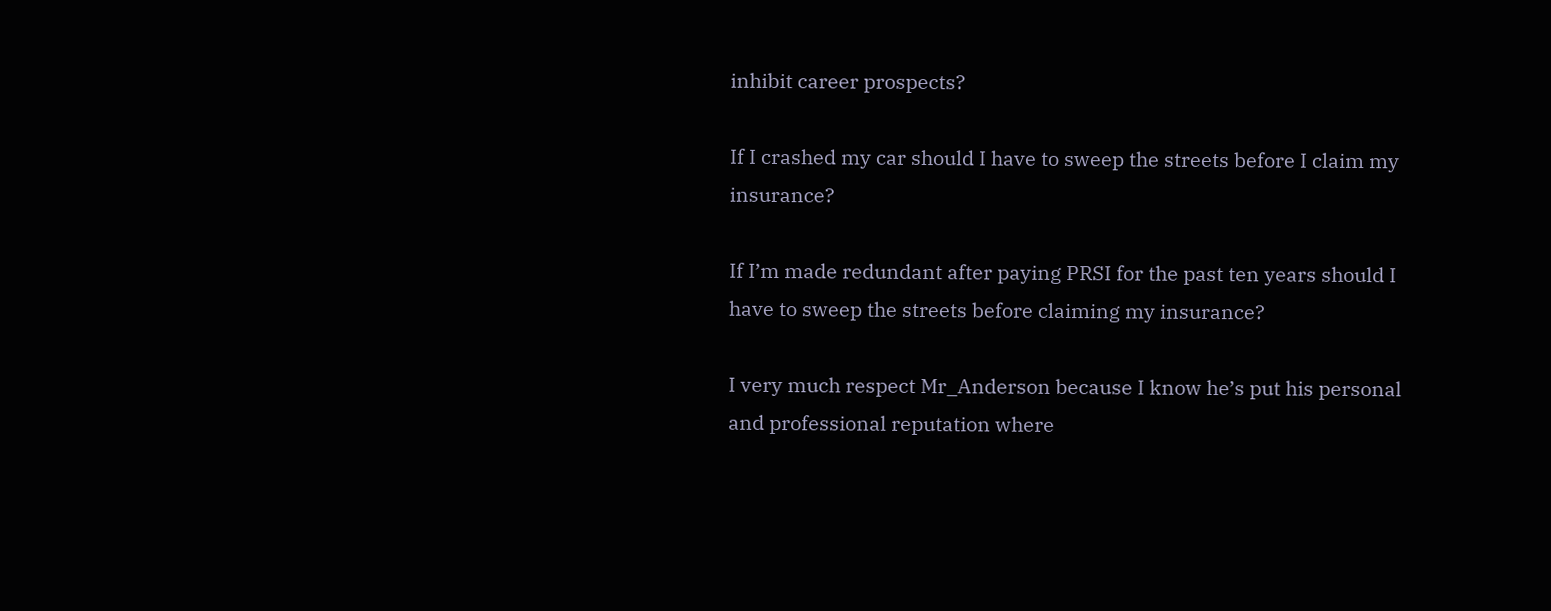inhibit career prospects?

If I crashed my car should I have to sweep the streets before I claim my insurance?

If I’m made redundant after paying PRSI for the past ten years should I have to sweep the streets before claiming my insurance?

I very much respect Mr_Anderson because I know he’s put his personal and professional reputation where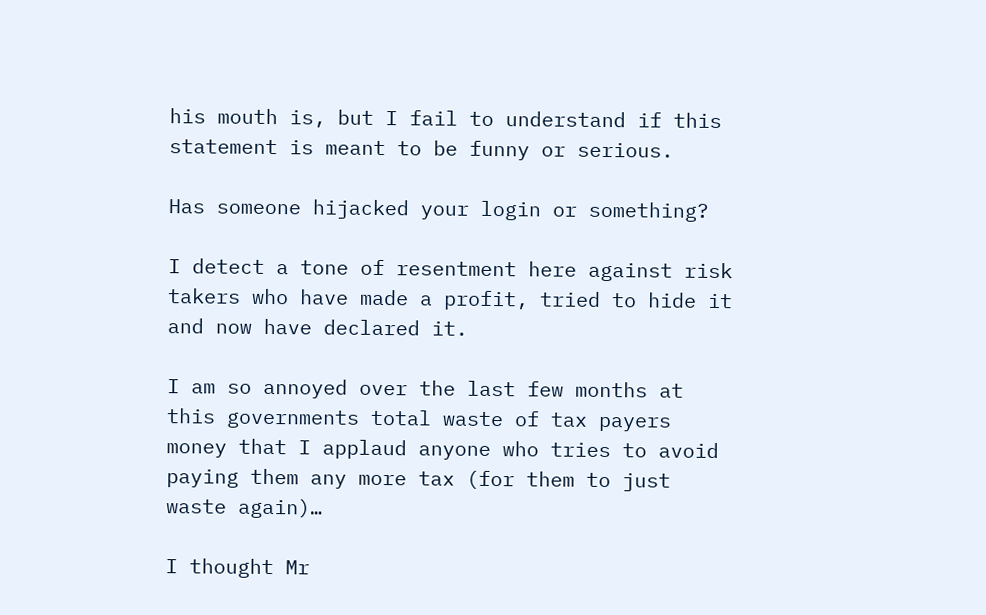his mouth is, but I fail to understand if this statement is meant to be funny or serious.

Has someone hijacked your login or something?

I detect a tone of resentment here against risk takers who have made a profit, tried to hide it and now have declared it.

I am so annoyed over the last few months at this governments total waste of tax payers money that I applaud anyone who tries to avoid paying them any more tax (for them to just waste again)…

I thought Mr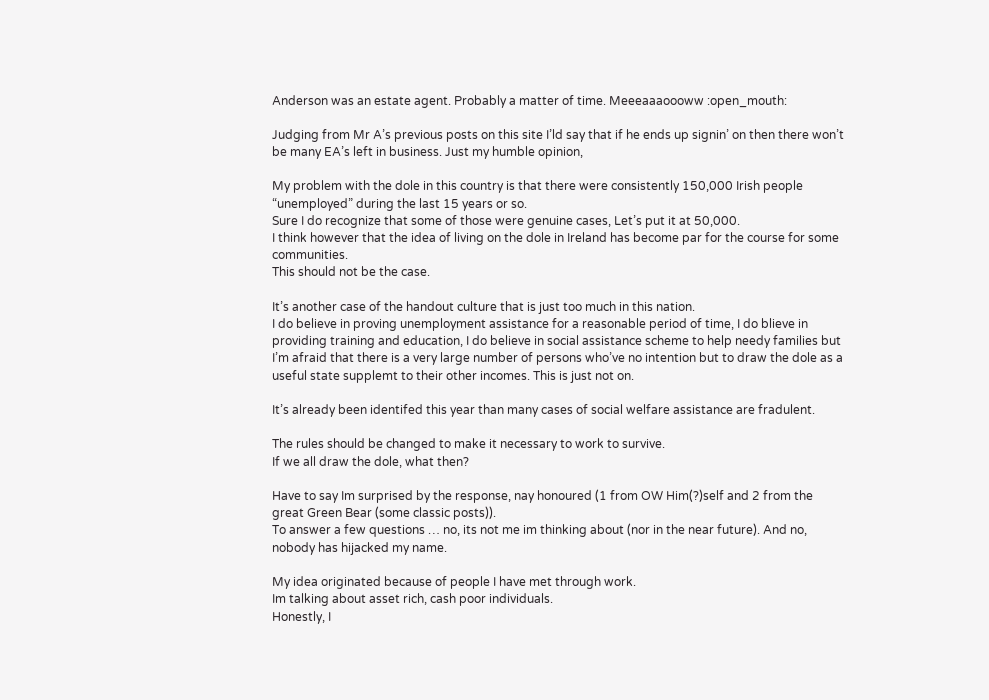Anderson was an estate agent. Probably a matter of time. Meeeaaaoooww :open_mouth:

Judging from Mr A’s previous posts on this site I’ld say that if he ends up signin’ on then there won’t be many EA’s left in business. Just my humble opinion,

My problem with the dole in this country is that there were consistently 150,000 Irish people “unemployed” during the last 15 years or so.
Sure I do recognize that some of those were genuine cases, Let’s put it at 50,000.
I think however that the idea of living on the dole in Ireland has become par for the course for some communities.
This should not be the case.

It’s another case of the handout culture that is just too much in this nation.
I do believe in proving unemployment assistance for a reasonable period of time, I do blieve in providing training and education, I do believe in social assistance scheme to help needy families but I’m afraid that there is a very large number of persons who’ve no intention but to draw the dole as a useful state supplemt to their other incomes. This is just not on.

It’s already been identifed this year than many cases of social welfare assistance are fradulent.

The rules should be changed to make it necessary to work to survive.
If we all draw the dole, what then?

Have to say Im surprised by the response, nay honoured (1 from OW Him(?)self and 2 from the great Green Bear (some classic posts)).
To answer a few questions … no, its not me im thinking about (nor in the near future). And no, nobody has hijacked my name.

My idea originated because of people I have met through work.
Im talking about asset rich, cash poor individuals.
Honestly, I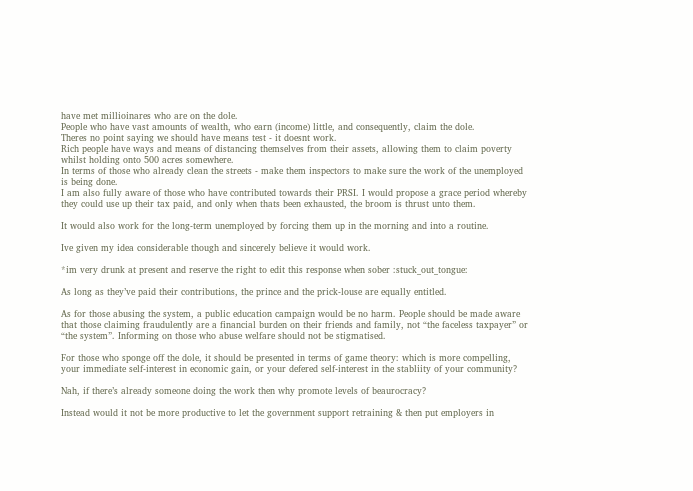have met millioinares who are on the dole.
People who have vast amounts of wealth, who earn (income) little, and consequently, claim the dole.
Theres no point saying we should have means test - it doesnt work.
Rich people have ways and means of distancing themselves from their assets, allowing them to claim poverty whilst holding onto 500 acres somewhere.
In terms of those who already clean the streets - make them inspectors to make sure the work of the unemployed is being done.
I am also fully aware of those who have contributed towards their PRSI. I would propose a grace period whereby they could use up their tax paid, and only when thats been exhausted, the broom is thrust unto them.

It would also work for the long-term unemployed by forcing them up in the morning and into a routine.

Ive given my idea considerable though and sincerely believe it would work.

*im very drunk at present and reserve the right to edit this response when sober :stuck_out_tongue:

As long as they’ve paid their contributions, the prince and the prick-louse are equally entitled.

As for those abusing the system, a public education campaign would be no harm. People should be made aware that those claiming fraudulently are a financial burden on their friends and family, not “the faceless taxpayer” or “the system”. Informing on those who abuse welfare should not be stigmatised.

For those who sponge off the dole, it should be presented in terms of game theory: which is more compelling, your immediate self-interest in economic gain, or your defered self-interest in the stabliity of your community?

Nah, if there’s already someone doing the work then why promote levels of beaurocracy?

Instead would it not be more productive to let the government support retraining & then put employers in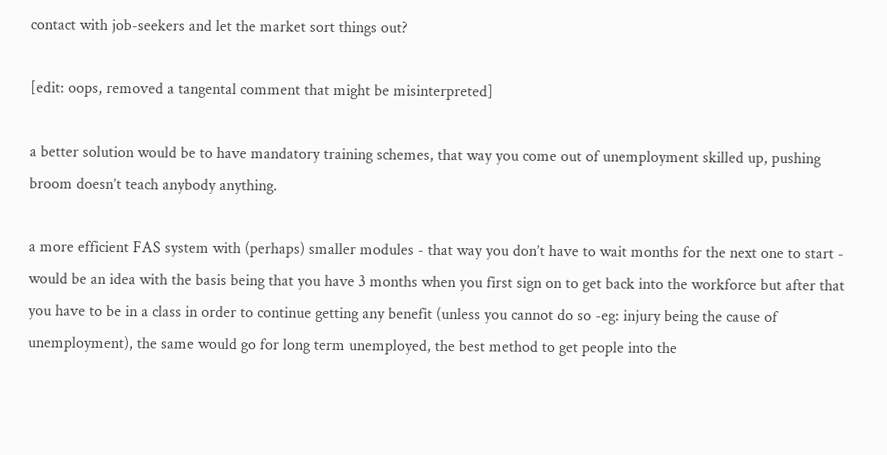contact with job-seekers and let the market sort things out?

[edit: oops, removed a tangental comment that might be misinterpreted]

a better solution would be to have mandatory training schemes, that way you come out of unemployment skilled up, pushing broom doesn’t teach anybody anything.

a more efficient FAS system with (perhaps) smaller modules - that way you don’t have to wait months for the next one to start - would be an idea with the basis being that you have 3 months when you first sign on to get back into the workforce but after that you have to be in a class in order to continue getting any benefit (unless you cannot do so -eg: injury being the cause of unemployment), the same would go for long term unemployed, the best method to get people into the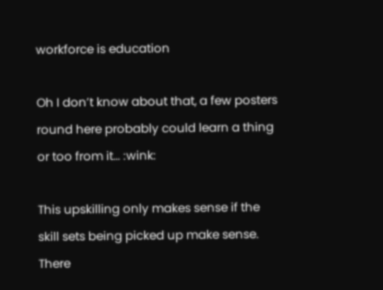workforce is education

Oh I don’t know about that, a few posters round here probably could learn a thing or too from it… :wink:

This upskilling only makes sense if the skill sets being picked up make sense.
There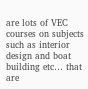are lots of VEC courses on subjects such as interior design and boat building etc… that are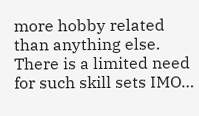more hobby related than anything else.
There is a limited need for such skill sets IMO…